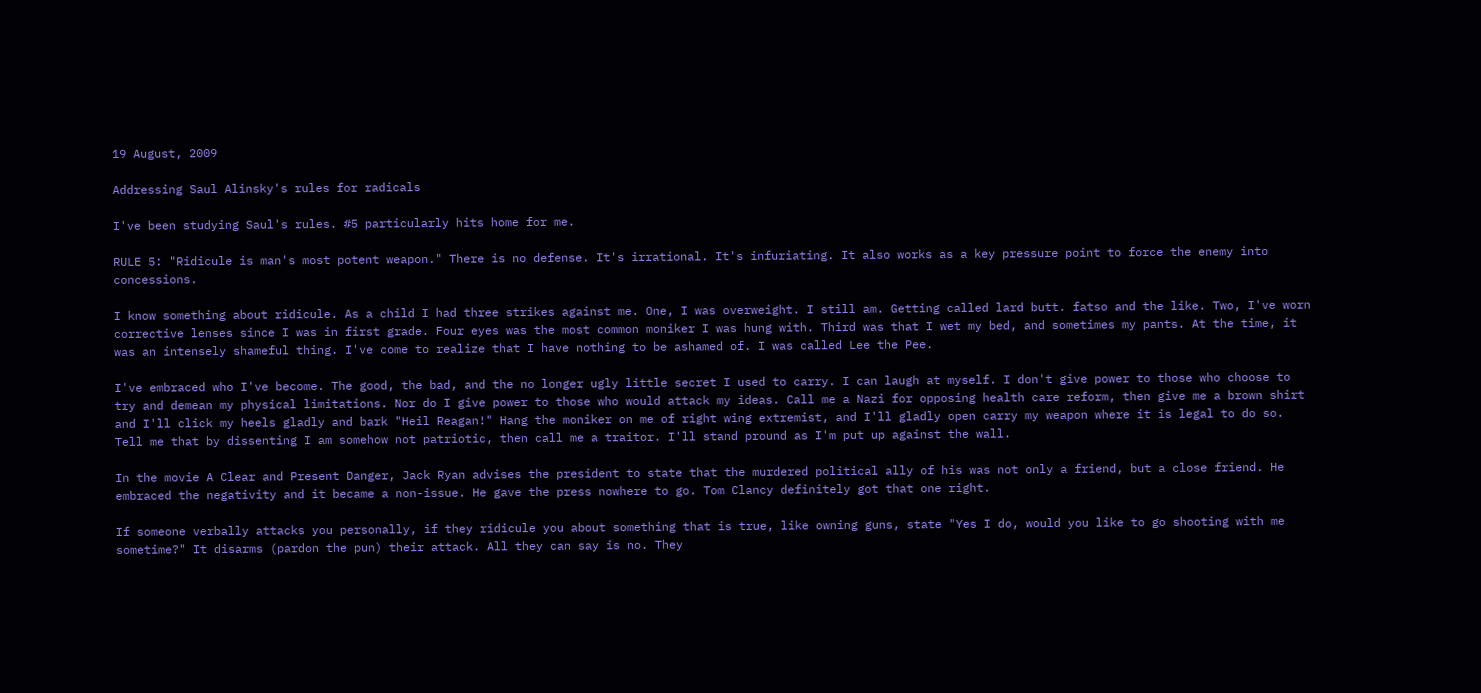19 August, 2009

Addressing Saul Alinsky's rules for radicals

I've been studying Saul's rules. #5 particularly hits home for me.

RULE 5: "Ridicule is man's most potent weapon." There is no defense. It's irrational. It's infuriating. It also works as a key pressure point to force the enemy into concessions.

I know something about ridicule. As a child I had three strikes against me. One, I was overweight. I still am. Getting called lard butt. fatso and the like. Two, I've worn corrective lenses since I was in first grade. Four eyes was the most common moniker I was hung with. Third was that I wet my bed, and sometimes my pants. At the time, it was an intensely shameful thing. I've come to realize that I have nothing to be ashamed of. I was called Lee the Pee.

I've embraced who I've become. The good, the bad, and the no longer ugly little secret I used to carry. I can laugh at myself. I don't give power to those who choose to try and demean my physical limitations. Nor do I give power to those who would attack my ideas. Call me a Nazi for opposing health care reform, then give me a brown shirt and I'll click my heels gladly and bark "Heil Reagan!" Hang the moniker on me of right wing extremist, and I'll gladly open carry my weapon where it is legal to do so. Tell me that by dissenting I am somehow not patriotic, then call me a traitor. I'll stand pround as I'm put up against the wall.

In the movie A Clear and Present Danger, Jack Ryan advises the president to state that the murdered political ally of his was not only a friend, but a close friend. He embraced the negativity and it became a non-issue. He gave the press nowhere to go. Tom Clancy definitely got that one right.

If someone verbally attacks you personally, if they ridicule you about something that is true, like owning guns, state "Yes I do, would you like to go shooting with me sometime?" It disarms (pardon the pun) their attack. All they can say is no. They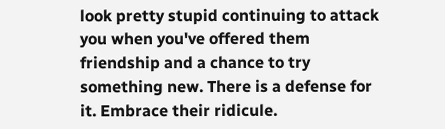look pretty stupid continuing to attack you when you've offered them friendship and a chance to try something new. There is a defense for it. Embrace their ridicule.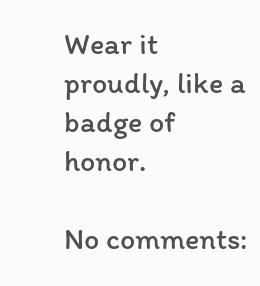Wear it proudly, like a badge of honor.

No comments: